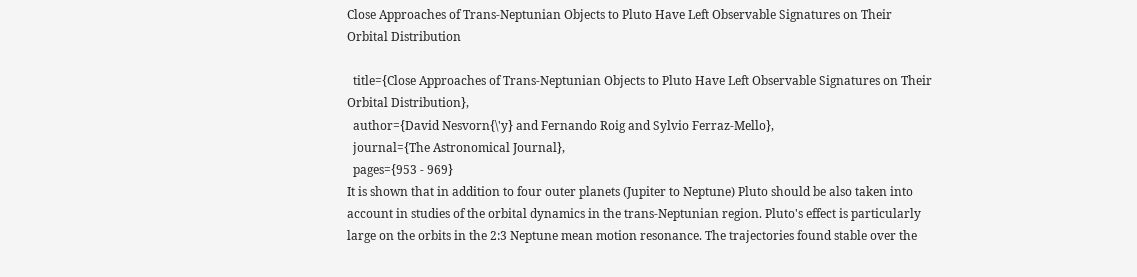Close Approaches of Trans-Neptunian Objects to Pluto Have Left Observable Signatures on Their Orbital Distribution

  title={Close Approaches of Trans-Neptunian Objects to Pluto Have Left Observable Signatures on Their Orbital Distribution},
  author={David Nesvorn{\'y} and Fernando Roig and Sylvio Ferraz-Mello},
  journal={The Astronomical Journal},
  pages={953 - 969}
It is shown that in addition to four outer planets (Jupiter to Neptune) Pluto should be also taken into account in studies of the orbital dynamics in the trans-Neptunian region. Pluto's effect is particularly large on the orbits in the 2:3 Neptune mean motion resonance. The trajectories found stable over the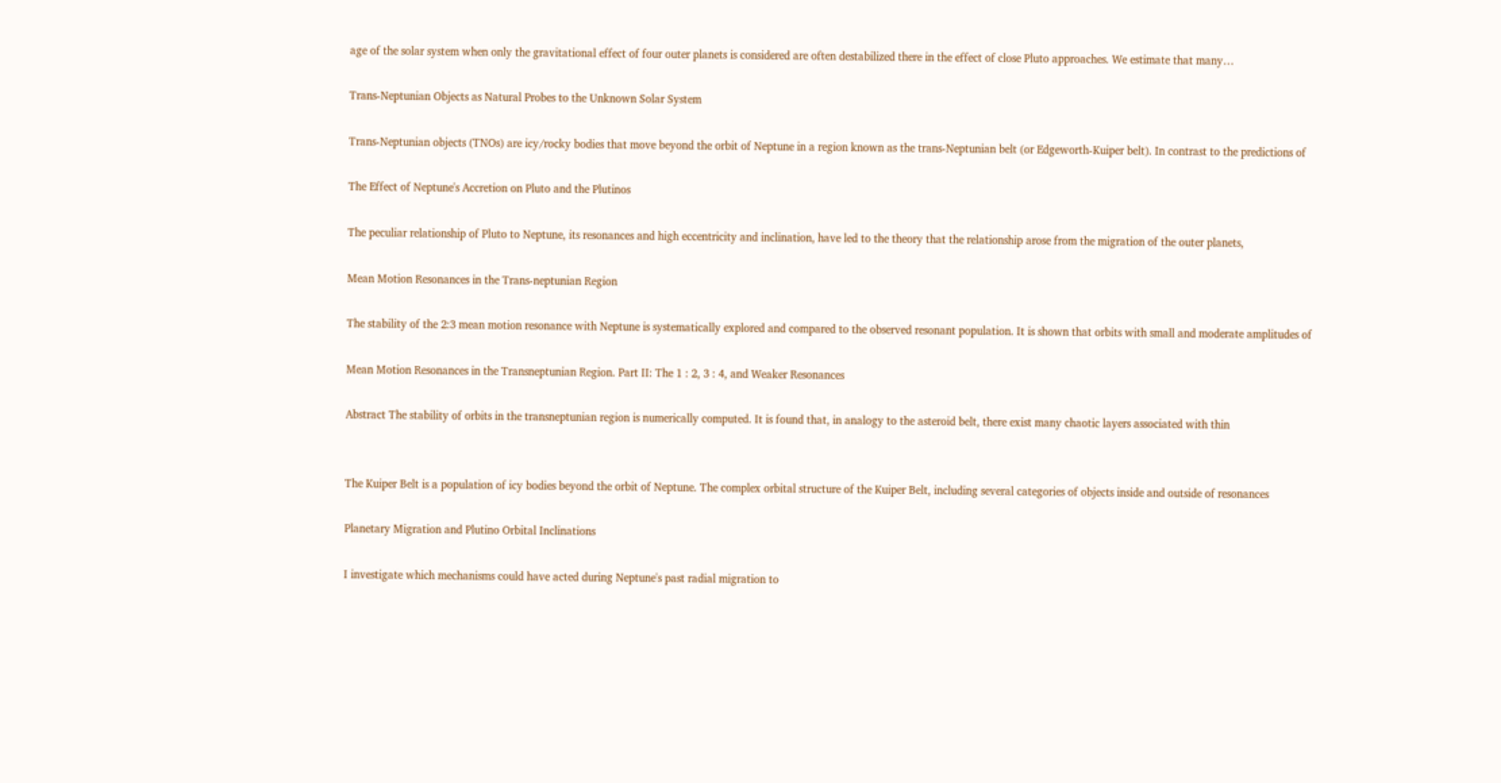age of the solar system when only the gravitational effect of four outer planets is considered are often destabilized there in the effect of close Pluto approaches. We estimate that many…

Trans-Neptunian Objects as Natural Probes to the Unknown Solar System

Trans-Neptunian objects (TNOs) are icy/rocky bodies that move beyond the orbit of Neptune in a region known as the trans-Neptunian belt (or Edgeworth-Kuiper belt). In contrast to the predictions of

The Effect of Neptune's Accretion on Pluto and the Plutinos

The peculiar relationship of Pluto to Neptune, its resonances and high eccentricity and inclination, have led to the theory that the relationship arose from the migration of the outer planets,

Mean Motion Resonances in the Trans-neptunian Region

The stability of the 2:3 mean motion resonance with Neptune is systematically explored and compared to the observed resonant population. It is shown that orbits with small and moderate amplitudes of

Mean Motion Resonances in the Transneptunian Region. Part II: The 1 : 2, 3 : 4, and Weaker Resonances

Abstract The stability of orbits in the transneptunian region is numerically computed. It is found that, in analogy to the asteroid belt, there exist many chaotic layers associated with thin


The Kuiper Belt is a population of icy bodies beyond the orbit of Neptune. The complex orbital structure of the Kuiper Belt, including several categories of objects inside and outside of resonances

Planetary Migration and Plutino Orbital Inclinations

I investigate which mechanisms could have acted during Neptune's past radial migration to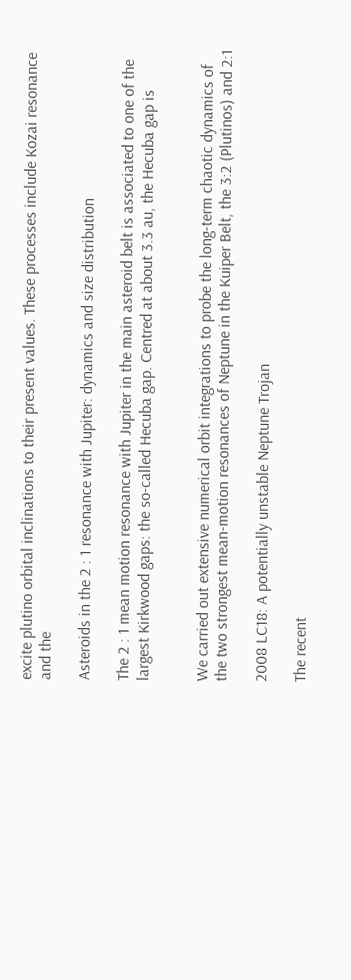excite plutino orbital inclinations to their present values. These processes include Kozai resonance and the

Asteroids in the 2 : 1 resonance with Jupiter: dynamics and size distribution

The 2 : 1 mean motion resonance with Jupiter in the main asteroid belt is associated to one of the largest Kirkwood gaps: the so-called Hecuba gap. Centred at about 3.3 au, the Hecuba gap is


We carried out extensive numerical orbit integrations to probe the long-term chaotic dynamics of the two strongest mean-motion resonances of Neptune in the Kuiper Belt, the 3:2 (Plutinos) and 2:1

2008 LC18: A potentially unstable Neptune Trojan

The recent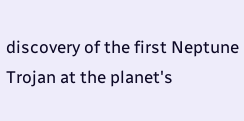discovery of the first Neptune Trojan at the planet's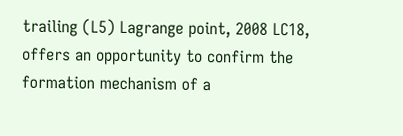trailing (L5) Lagrange point, 2008 LC18, offers an opportunity to confirm the formation mechanism of a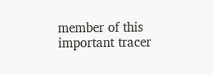member of this important tracer